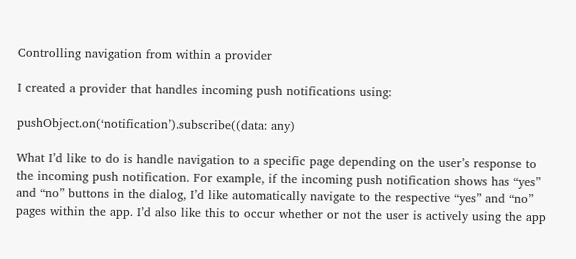Controlling navigation from within a provider

I created a provider that handles incoming push notifications using:

pushObject.on(‘notification’).subscribe((data: any)

What I’d like to do is handle navigation to a specific page depending on the user’s response to the incoming push notification. For example, if the incoming push notification shows has “yes” and “no” buttons in the dialog, I’d like automatically navigate to the respective “yes” and “no” pages within the app. I’d also like this to occur whether or not the user is actively using the app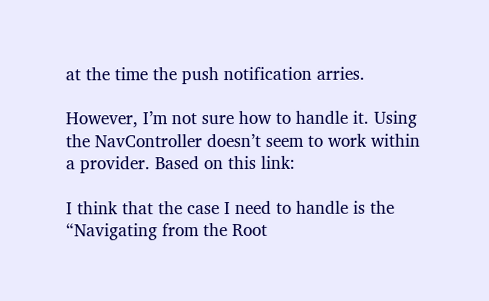at the time the push notification arries.

However, I’m not sure how to handle it. Using the NavController doesn’t seem to work within a provider. Based on this link:

I think that the case I need to handle is the “Navigating from the Root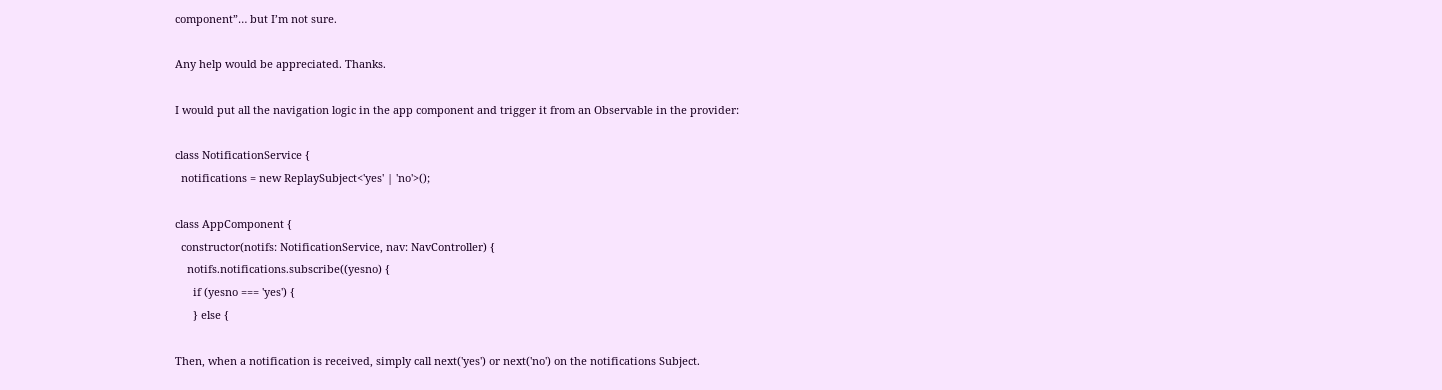component”… but I’m not sure.

Any help would be appreciated. Thanks.

I would put all the navigation logic in the app component and trigger it from an Observable in the provider:

class NotificationService {
  notifications = new ReplaySubject<'yes' | 'no'>();

class AppComponent {
  constructor(notifs: NotificationService, nav: NavController) {
    notifs.notifications.subscribe((yesno) {
      if (yesno === 'yes') {
      } else {

Then, when a notification is received, simply call next('yes') or next('no') on the notifications Subject.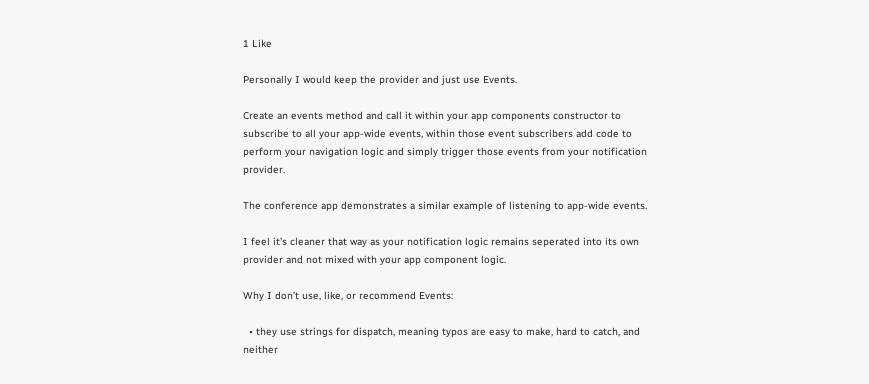1 Like

Personally I would keep the provider and just use Events.

Create an events method and call it within your app components constructor to subscribe to all your app-wide events, within those event subscribers add code to perform your navigation logic and simply trigger those events from your notification provider.

The conference app demonstrates a similar example of listening to app-wide events.

I feel it’s cleaner that way as your notification logic remains seperated into its own provider and not mixed with your app component logic.

Why I don’t use, like, or recommend Events:

  • they use strings for dispatch, meaning typos are easy to make, hard to catch, and neither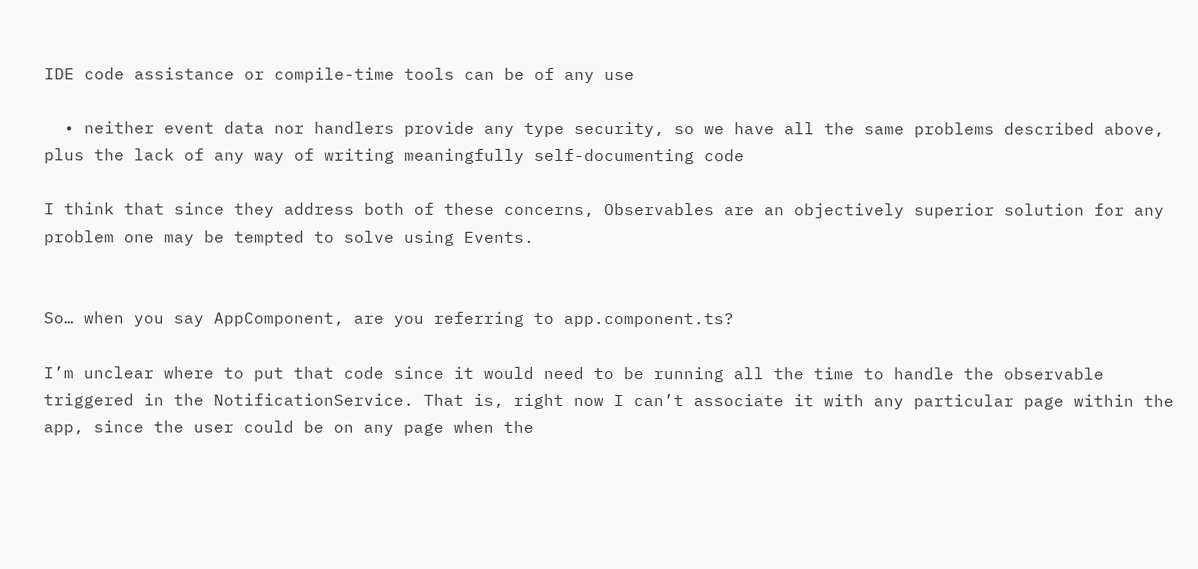IDE code assistance or compile-time tools can be of any use

  • neither event data nor handlers provide any type security, so we have all the same problems described above, plus the lack of any way of writing meaningfully self-documenting code

I think that since they address both of these concerns, Observables are an objectively superior solution for any problem one may be tempted to solve using Events.


So… when you say AppComponent, are you referring to app.component.ts?

I’m unclear where to put that code since it would need to be running all the time to handle the observable triggered in the NotificationService. That is, right now I can’t associate it with any particular page within the app, since the user could be on any page when the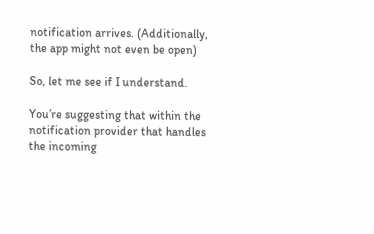notification arrives. (Additionally, the app might not even be open)

So, let me see if I understand.

You’re suggesting that within the notification provider that handles the incoming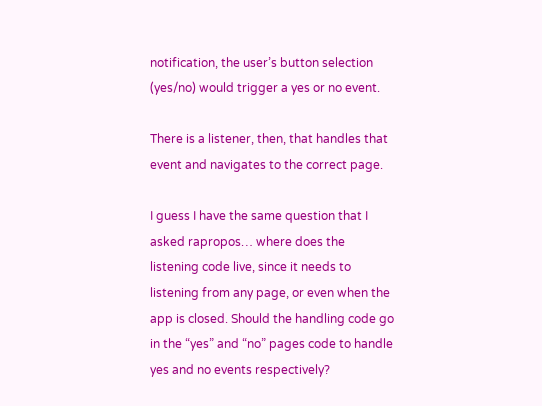notification, the user’s button selection (yes/no) would trigger a yes or no event.

There is a listener, then, that handles that event and navigates to the correct page.

I guess I have the same question that I asked rapropos… where does the listening code live, since it needs to listening from any page, or even when the app is closed. Should the handling code go in the “yes” and “no” pages code to handle yes and no events respectively?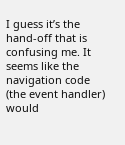I guess it’s the hand-off that is confusing me. It seems like the navigation code (the event handler) would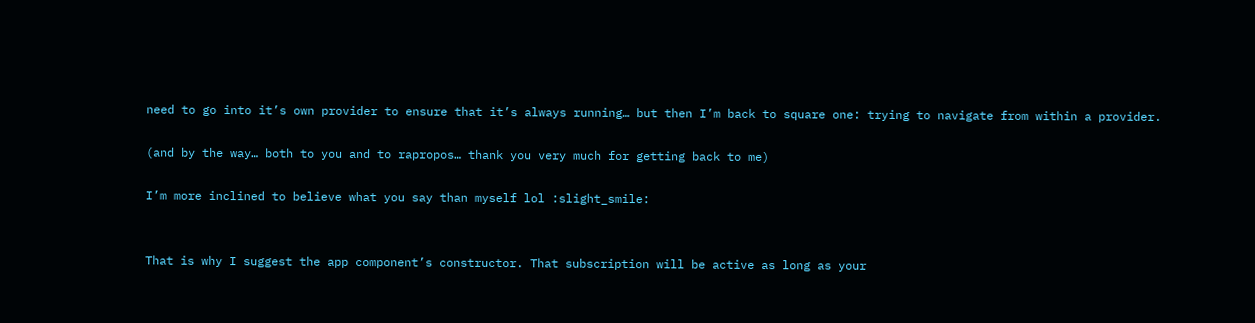need to go into it’s own provider to ensure that it’s always running… but then I’m back to square one: trying to navigate from within a provider.

(and by the way… both to you and to rapropos… thank you very much for getting back to me)

I’m more inclined to believe what you say than myself lol :slight_smile:


That is why I suggest the app component’s constructor. That subscription will be active as long as your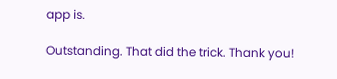app is.

Outstanding. That did the trick. Thank you!